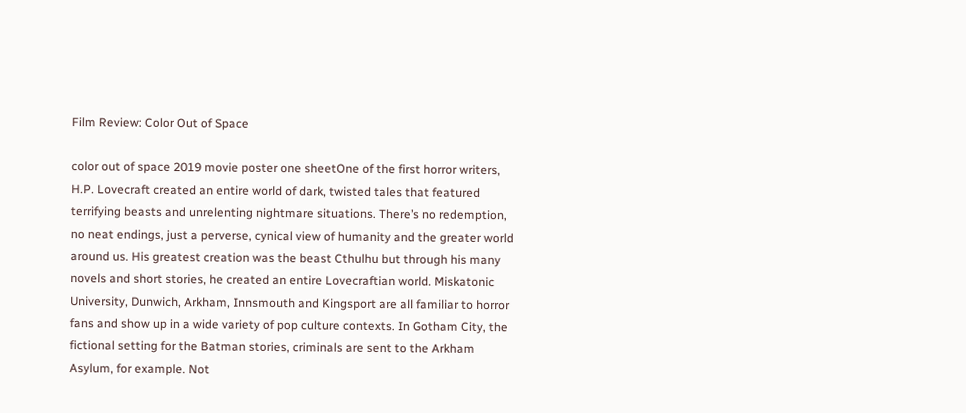Film Review: Color Out of Space

color out of space 2019 movie poster one sheetOne of the first horror writers, H.P. Lovecraft created an entire world of dark, twisted tales that featured terrifying beasts and unrelenting nightmare situations. There’s no redemption, no neat endings, just a perverse, cynical view of humanity and the greater world around us. His greatest creation was the beast Cthulhu but through his many novels and short stories, he created an entire Lovecraftian world. Miskatonic University, Dunwich, Arkham, Innsmouth and Kingsport are all familiar to horror fans and show up in a wide variety of pop culture contexts. In Gotham City, the fictional setting for the Batman stories, criminals are sent to the Arkham Asylum, for example. Not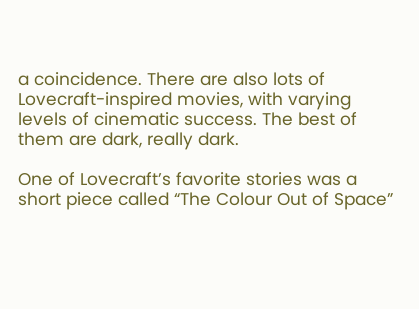a coincidence. There are also lots of Lovecraft-inspired movies, with varying levels of cinematic success. The best of them are dark, really dark.

One of Lovecraft’s favorite stories was a short piece called “The Colour Out of Space”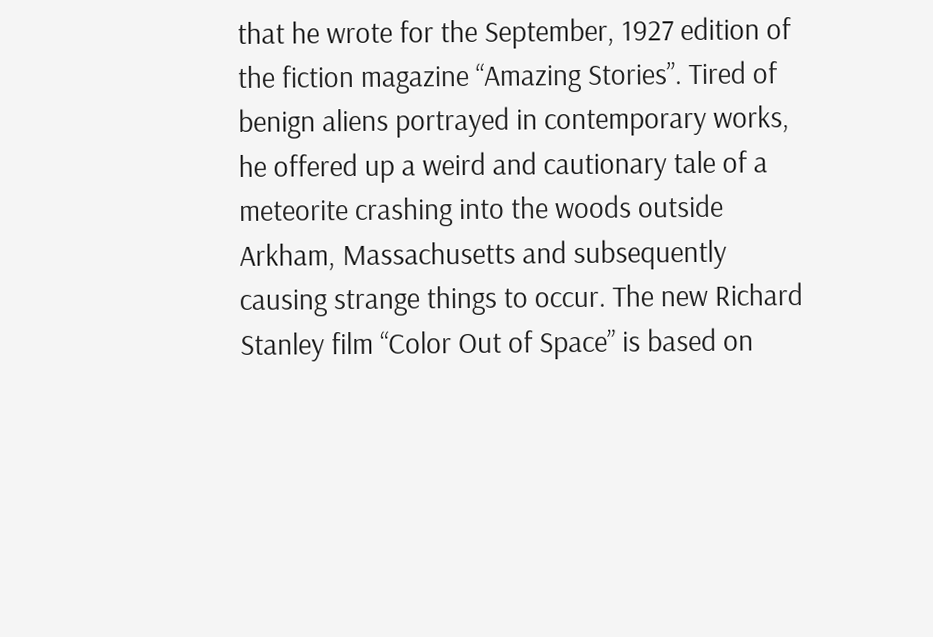that he wrote for the September, 1927 edition of the fiction magazine “Amazing Stories”. Tired of benign aliens portrayed in contemporary works, he offered up a weird and cautionary tale of a meteorite crashing into the woods outside Arkham, Massachusetts and subsequently causing strange things to occur. The new Richard Stanley film “Color Out of Space” is based on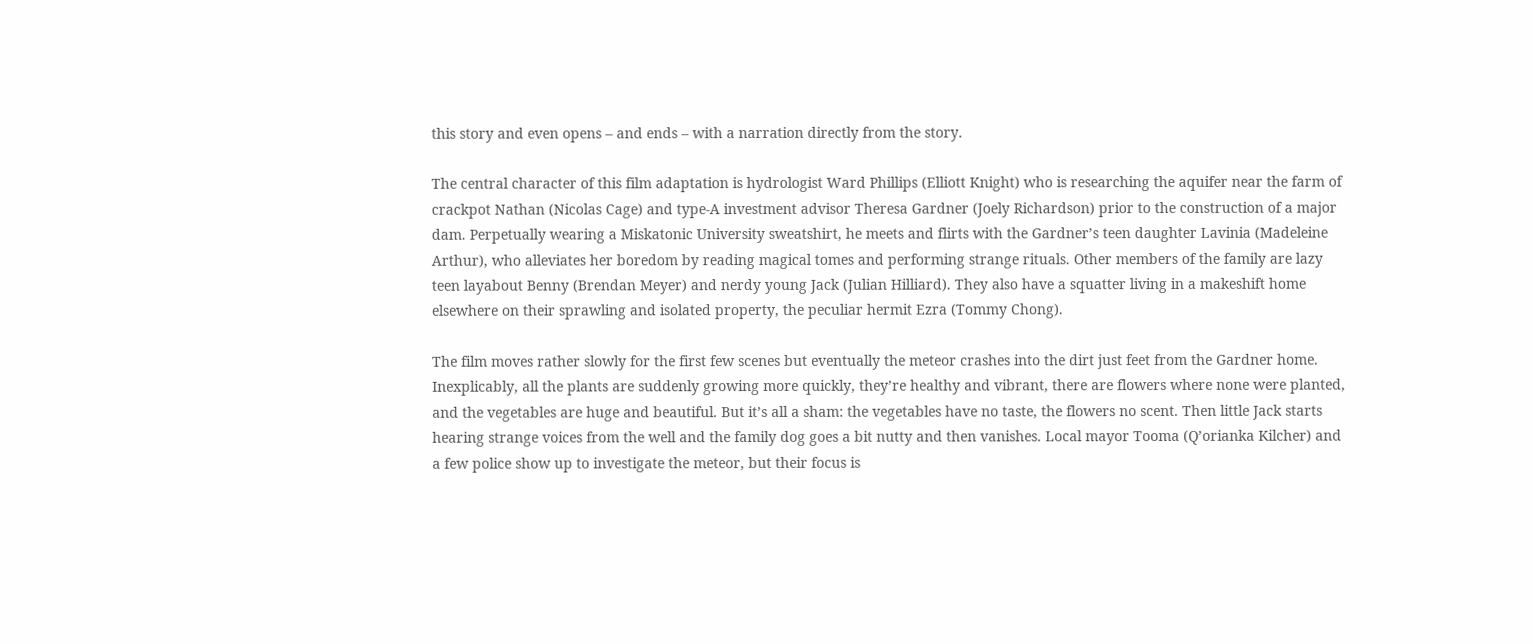this story and even opens – and ends – with a narration directly from the story.

The central character of this film adaptation is hydrologist Ward Phillips (Elliott Knight) who is researching the aquifer near the farm of crackpot Nathan (Nicolas Cage) and type-A investment advisor Theresa Gardner (Joely Richardson) prior to the construction of a major dam. Perpetually wearing a Miskatonic University sweatshirt, he meets and flirts with the Gardner’s teen daughter Lavinia (Madeleine Arthur), who alleviates her boredom by reading magical tomes and performing strange rituals. Other members of the family are lazy teen layabout Benny (Brendan Meyer) and nerdy young Jack (Julian Hilliard). They also have a squatter living in a makeshift home elsewhere on their sprawling and isolated property, the peculiar hermit Ezra (Tommy Chong).

The film moves rather slowly for the first few scenes but eventually the meteor crashes into the dirt just feet from the Gardner home. Inexplicably, all the plants are suddenly growing more quickly, they’re healthy and vibrant, there are flowers where none were planted, and the vegetables are huge and beautiful. But it’s all a sham: the vegetables have no taste, the flowers no scent. Then little Jack starts hearing strange voices from the well and the family dog goes a bit nutty and then vanishes. Local mayor Tooma (Q’orianka Kilcher) and a few police show up to investigate the meteor, but their focus is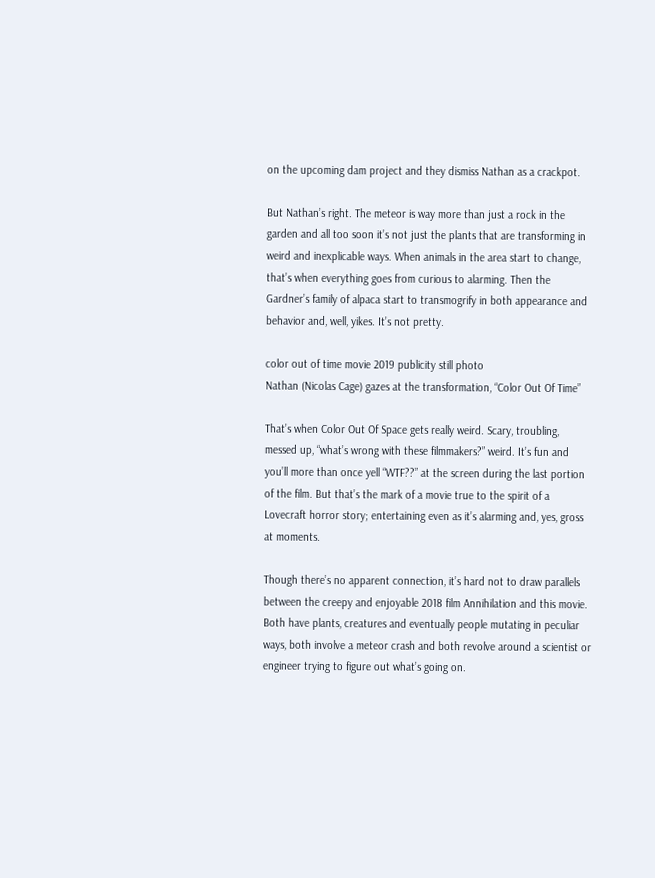on the upcoming dam project and they dismiss Nathan as a crackpot.

But Nathan’s right. The meteor is way more than just a rock in the garden and all too soon it’s not just the plants that are transforming in weird and inexplicable ways. When animals in the area start to change, that’s when everything goes from curious to alarming. Then the Gardner’s family of alpaca start to transmogrify in both appearance and behavior and, well, yikes. It’s not pretty.

color out of time movie 2019 publicity still photo
Nathan (Nicolas Cage) gazes at the transformation, “Color Out Of Time”

That’s when Color Out Of Space gets really weird. Scary, troubling, messed up, “what’s wrong with these filmmakers?” weird. It’s fun and you’ll more than once yell “WTF??” at the screen during the last portion of the film. But that’s the mark of a movie true to the spirit of a Lovecraft horror story; entertaining even as it’s alarming and, yes, gross at moments.

Though there’s no apparent connection, it’s hard not to draw parallels between the creepy and enjoyable 2018 film Annihilation and this movie. Both have plants, creatures and eventually people mutating in peculiar ways, both involve a meteor crash and both revolve around a scientist or engineer trying to figure out what’s going on.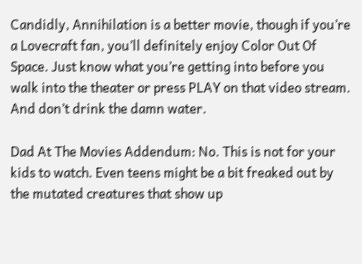Candidly, Annihilation is a better movie, though if you’re a Lovecraft fan, you’ll definitely enjoy Color Out Of Space. Just know what you’re getting into before you walk into the theater or press PLAY on that video stream. And don’t drink the damn water.

Dad At The Movies Addendum: No. This is not for your kids to watch. Even teens might be a bit freaked out by the mutated creatures that show up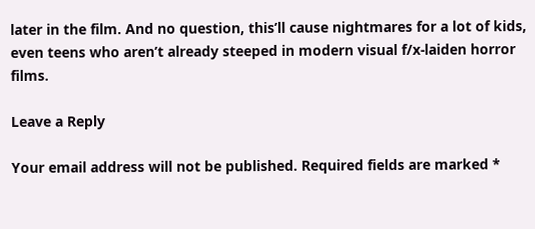later in the film. And no question, this’ll cause nightmares for a lot of kids, even teens who aren’t already steeped in modern visual f/x-laiden horror films.

Leave a Reply

Your email address will not be published. Required fields are marked *